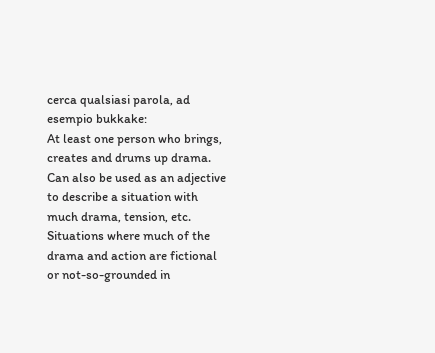cerca qualsiasi parola, ad esempio bukkake:
At least one person who brings, creates and drums up drama. Can also be used as an adjective to describe a situation with much drama, tension, etc. Situations where much of the drama and action are fictional or not-so-grounded in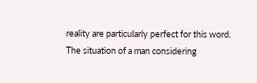reality are particularly perfect for this word.
The situation of a man considering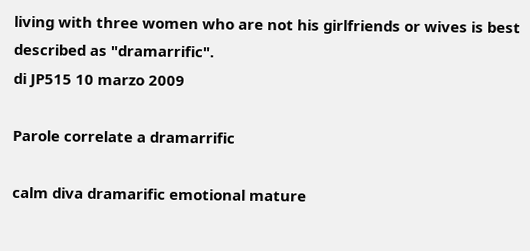living with three women who are not his girlfriends or wives is best described as "dramarrific".
di JP515 10 marzo 2009

Parole correlate a dramarrific

calm diva dramarific emotional mature